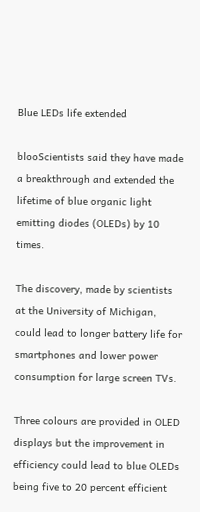Blue LEDs life extended

blooScientists said they have made a breakthrough and extended the lifetime of blue organic light emitting diodes (OLEDs) by 10 times.

The discovery, made by scientists at the University of Michigan, could lead to longer battery life for smartphones and lower power consumption for large screen TVs.

Three colours are provided in OLED displays but the improvement in efficiency could lead to blue OLEDs being five to 20 percent efficient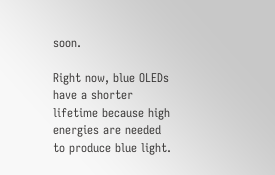soon.

Right now, blue OLEDs have a shorter lifetime because high energies are needed to produce blue light.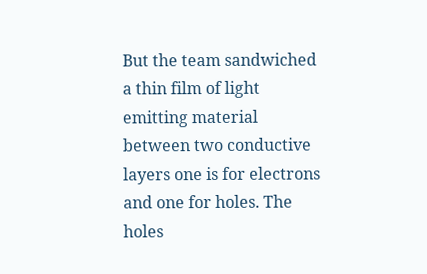But the team sandwiched a thin film of light emitting material between two conductive layers one is for electrons and one for holes. The holes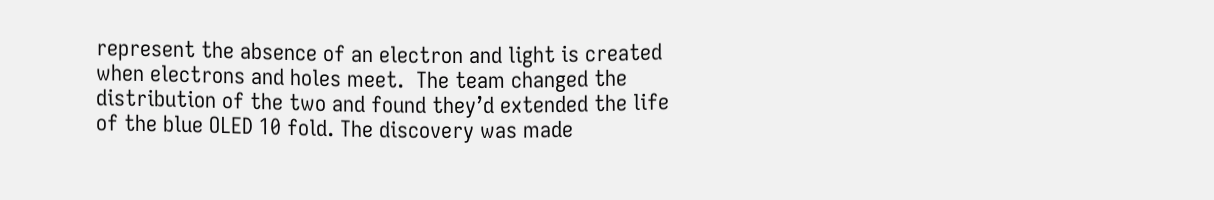represent the absence of an electron and light is created when electrons and holes meet.  The team changed the distribution of the two and found they’d extended the life of the blue OLED 10 fold. The discovery was made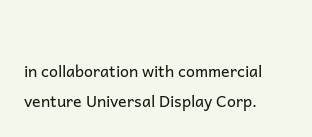in collaboration with commercial venture Universal Display Corp.